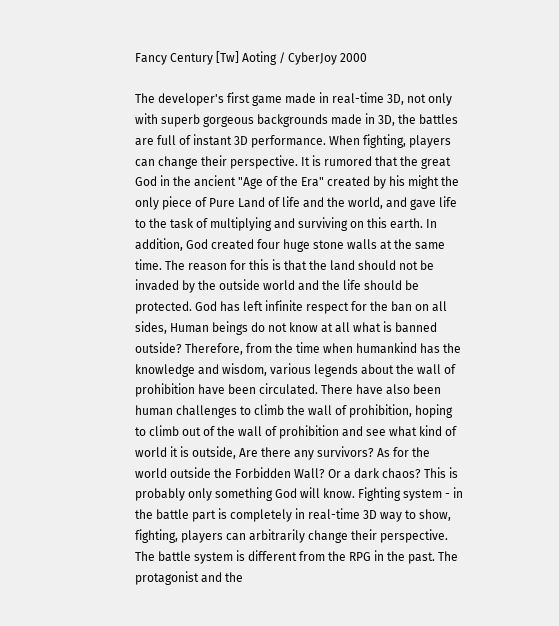Fancy Century [Tw] Aoting / CyberJoy 2000

The developer's first game made in real-time 3D, not only with superb gorgeous backgrounds made in 3D, the battles are full of instant 3D performance. When fighting, players can change their perspective. It is rumored that the great God in the ancient "Age of the Era" created by his might the only piece of Pure Land of life and the world, and gave life to the task of multiplying and surviving on this earth. In addition, God created four huge stone walls at the same time. The reason for this is that the land should not be invaded by the outside world and the life should be protected. God has left infinite respect for the ban on all sides, Human beings do not know at all what is banned outside? Therefore, from the time when humankind has the knowledge and wisdom, various legends about the wall of prohibition have been circulated. There have also been human challenges to climb the wall of prohibition, hoping to climb out of the wall of prohibition and see what kind of world it is outside, Are there any survivors? As for the world outside the Forbidden Wall? Or a dark chaos? This is probably only something God will know. Fighting system - in the battle part is completely in real-time 3D way to show, fighting, players can arbitrarily change their perspective. The battle system is different from the RPG in the past. The protagonist and the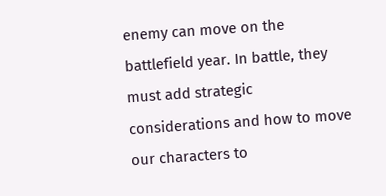enemy can move on the battlefield year. In battle, they must add strategic considerations and how to move our characters to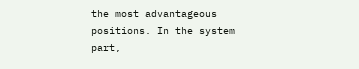the most advantageous positions. In the system part,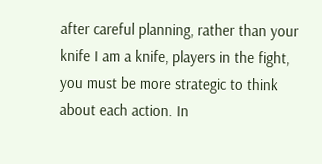after careful planning, rather than your knife I am a knife, players in the fight, you must be more strategic to think about each action. In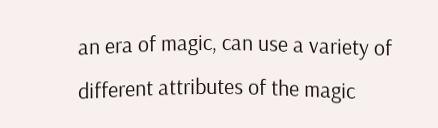an era of magic, can use a variety of different attributes of the magic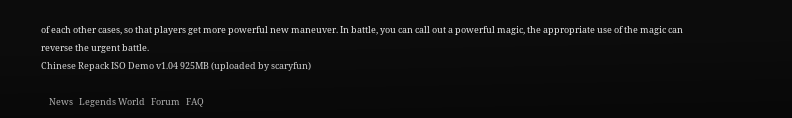of each other cases, so that players get more powerful new maneuver. In battle, you can call out a powerful magic, the appropriate use of the magic can reverse the urgent battle.
Chinese Repack ISO Demo v1.04 925MB (uploaded by scaryfun)

    News   Legends World   Forum   FAQ